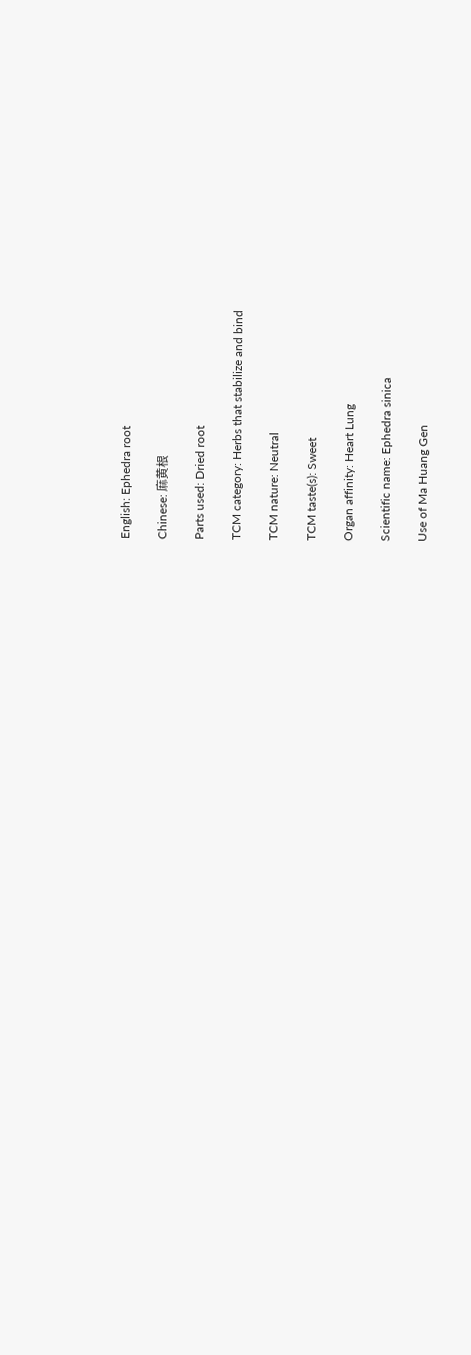English: Ephedra root

Chinese: 麻黄根

Parts used: Dried root

TCM category: Herbs that stabilize and bind

TCM nature: Neutral

TCM taste(s): Sweet

Organ affinity: Heart Lung

Scientific name: Ephedra sinica

Use of Ma Huang Gen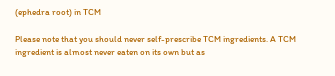(ephedra root) in TCM

Please note that you should never self-prescribe TCM ingredients. A TCM ingredient is almost never eaten on its own but as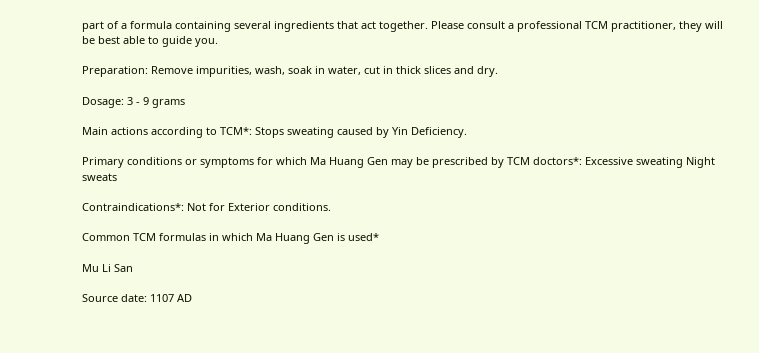part of a formula containing several ingredients that act together. Please consult a professional TCM practitioner, they will be best able to guide you.

Preparation: Remove impurities, wash, soak in water, cut in thick slices and dry.

Dosage: 3 - 9 grams

Main actions according to TCM*: Stops sweating caused by Yin Deficiency.

Primary conditions or symptoms for which Ma Huang Gen may be prescribed by TCM doctors*: Excessive sweating Night sweats

Contraindications*: Not for Exterior conditions.

Common TCM formulas in which Ma Huang Gen is used*

Mu Li San

Source date: 1107 AD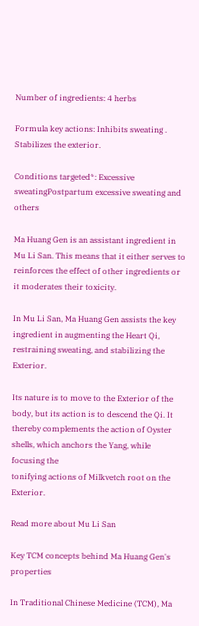Number of ingredients: 4 herbs

Formula key actions: Inhibits sweating . Stabilizes the exterior.

Conditions targeted*: Excessive sweatingPostpartum excessive sweating and others

Ma Huang Gen is an assistant ingredient in Mu Li San. This means that it either serves to reinforces the effect of other ingredients or it moderates their toxicity.

In Mu Li San, Ma Huang Gen assists the key ingredient in augmenting the Heart Qi, restraining sweating, and stabilizing the Exterior.

Its nature is to move to the Exterior of the body, but its action is to descend the Qi. It thereby complements the action of Oyster shells, which anchors the Yang, while focusing the
tonifying actions of Milkvetch root on the Exterior.

Read more about Mu Li San

Key TCM concepts behind Ma Huang Gen's properties

In Traditional Chinese Medicine (TCM), Ma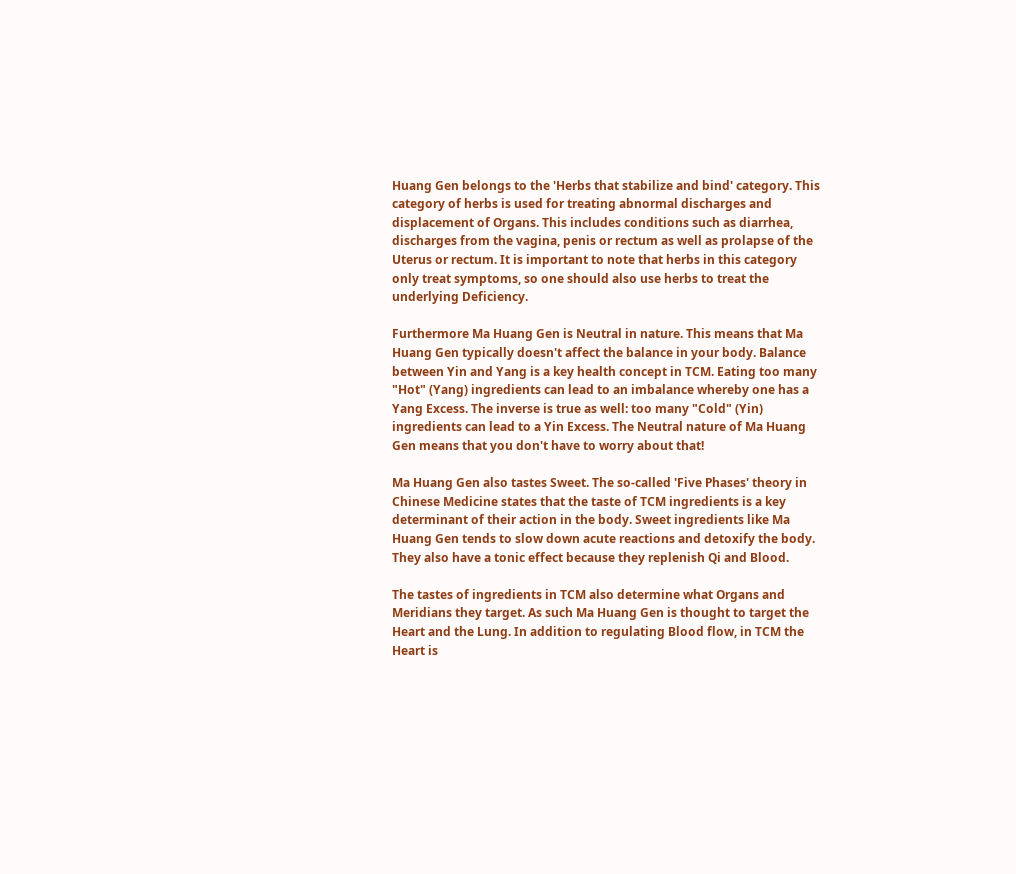Huang Gen belongs to the 'Herbs that stabilize and bind' category. This category of herbs is used for treating abnormal discharges and displacement of Organs. This includes conditions such as diarrhea, discharges from the vagina, penis or rectum as well as prolapse of the Uterus or rectum. It is important to note that herbs in this category only treat symptoms, so one should also use herbs to treat the underlying Deficiency.

Furthermore Ma Huang Gen is Neutral in nature. This means that Ma Huang Gen typically doesn't affect the balance in your body. Balance between Yin and Yang is a key health concept in TCM. Eating too many "Hot" (Yang) ingredients can lead to an imbalance whereby one has a Yang Excess. The inverse is true as well: too many "Cold" (Yin) ingredients can lead to a Yin Excess. The Neutral nature of Ma Huang Gen means that you don't have to worry about that!

Ma Huang Gen also tastes Sweet. The so-called 'Five Phases' theory in Chinese Medicine states that the taste of TCM ingredients is a key determinant of their action in the body. Sweet ingredients like Ma Huang Gen tends to slow down acute reactions and detoxify the body. They also have a tonic effect because they replenish Qi and Blood.

The tastes of ingredients in TCM also determine what Organs and Meridians they target. As such Ma Huang Gen is thought to target the Heart and the Lung. In addition to regulating Blood flow, in TCM the Heart is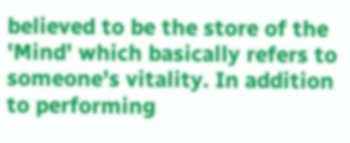believed to be the store of the 'Mind' which basically refers to someone's vitality. In addition to performing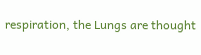respiration, the Lungs are thought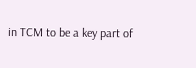in TCM to be a key part of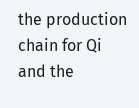the production chain for Qi and the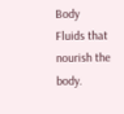Body Fluids that nourish the body.